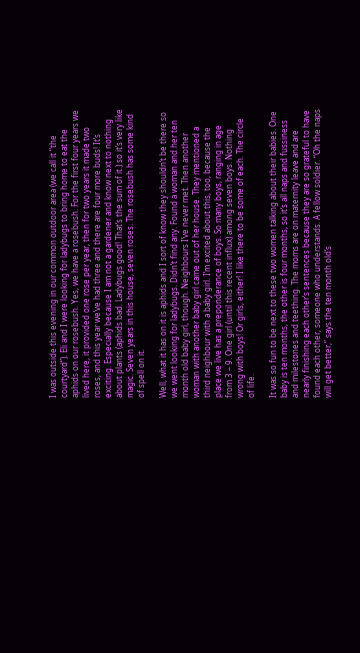I was outside this evening in our common outdoor area (we call it “the courtyard”). Eli and I were looking for ladybugs to bring home to eat the aphids on our rosebush. Yes, we have a rosebush. For the first four years we lived here, it provided one rose per year, then for two years it made two roses, and this year we’ve had three and there are four more buds! It’s exciting. Especially because I am not a gardener and know next to nothing about plants (aphids bad. Ladybugs good! That’s the sum of it.) so it’s very like magic. Seven years in this house, seven roses. The rosebush has some kind of spell on it.

Well, what it has on it is aphids and I sort of know they shouldn’t be there so we went looking for ladybugs. Didn’t find any. Found a woman and her ten month old baby girl, though. Neighbours I’ve never met. Then another woman with another baby girl came out of her house. They mentioned a third neighbour with a baby girl. I’m excited about this, too, because the place we live has a preponderance of boys. So many boys, ranging in age from 3 – 9. One girl (until this recent influx) among seven boys. Nothing wrong with boys! Or girls, either! I like there to be some of each. The circle of life.

It was so fun to be next to these two women talking about their babies. One baby is ten months, the other is four months, so it’s all naps and fussiness and milestones and teething. The moms are on maternity leave and are nearly finishing each other’s sentences because they are so grateful to have found each other, someone who understands. A fellow soldier. “Oh the naps will get better,” says the ten month old’s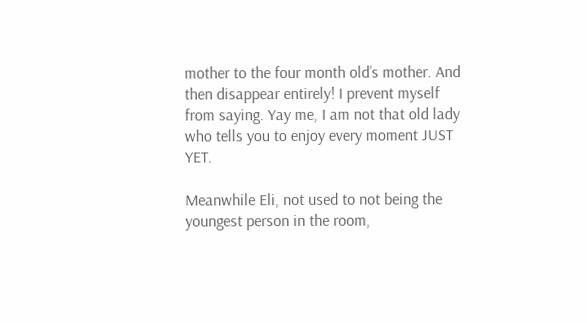mother to the four month old’s mother. And then disappear entirely! I prevent myself from saying. Yay me, I am not that old lady who tells you to enjoy every moment JUST YET.

Meanwhile Eli, not used to not being the youngest person in the room,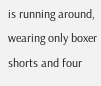is running around, wearing only boxer shorts and four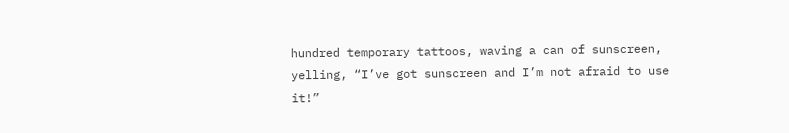hundred temporary tattoos, waving a can of sunscreen, yelling, “I’ve got sunscreen and I’m not afraid to use it!”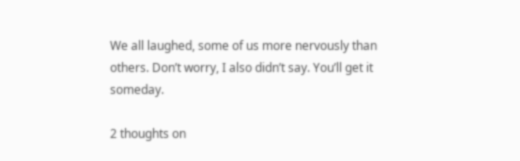We all laughed, some of us more nervously than others. Don’t worry, I also didn’t say. You’ll get it someday.

2 thoughts on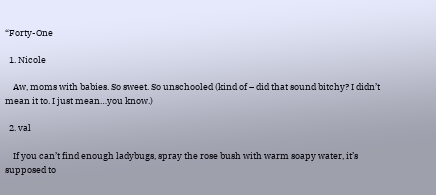“Forty-One

  1. Nicole

    Aw, moms with babies. So sweet. So unschooled (kind of – did that sound bitchy? I didn’t mean it to. I just mean…you know.)

  2. val

    If you can’t find enough ladybugs, spray the rose bush with warm soapy water, it’s supposed to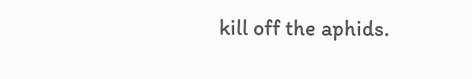kill off the aphids.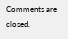Comments are closed.